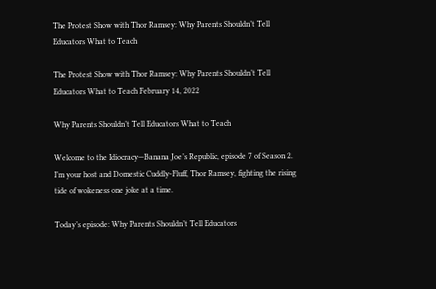The Protest Show with Thor Ramsey: Why Parents Shouldn’t Tell Educators What to Teach

The Protest Show with Thor Ramsey: Why Parents Shouldn’t Tell Educators What to Teach February 14, 2022

Why Parents Shouldn’t Tell Educators What to Teach

Welcome to the Idiocracy—Banana Joe’s Republic, episode 7 of Season 2. I’m your host and Domestic Cuddly-Fluff, Thor Ramsey, fighting the rising tide of wokeness one joke at a time.

Today’s episode: Why Parents Shouldn’t Tell Educators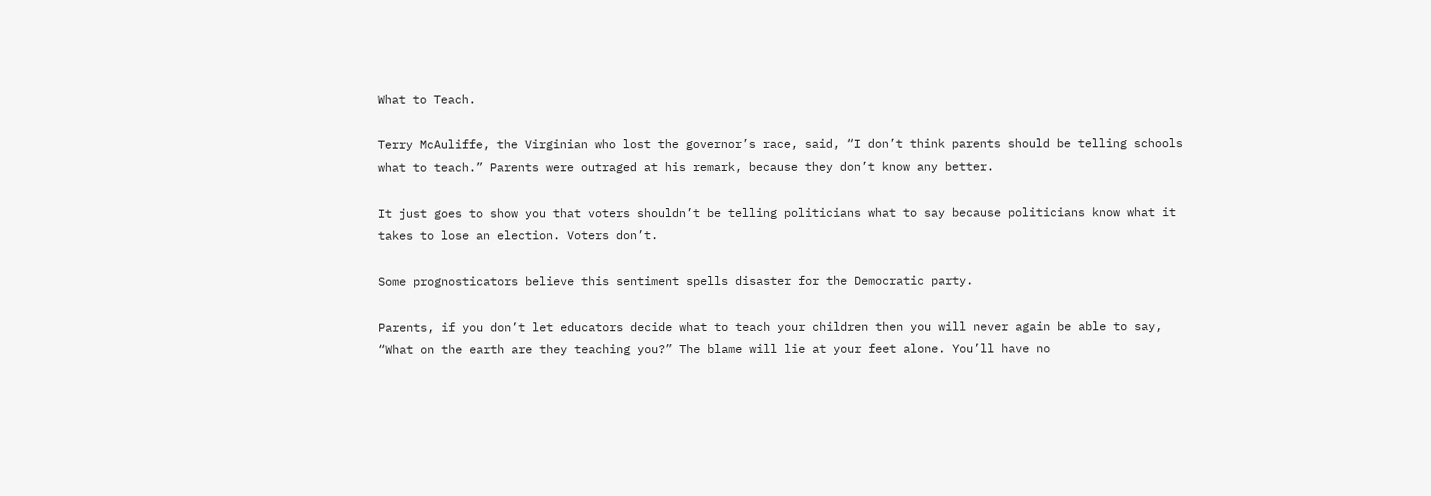What to Teach.

Terry McAuliffe, the Virginian who lost the governor’s race, said, “I don’t think parents should be telling schools what to teach.” Parents were outraged at his remark, because they don’t know any better.

It just goes to show you that voters shouldn’t be telling politicians what to say because politicians know what it takes to lose an election. Voters don’t.

Some prognosticators believe this sentiment spells disaster for the Democratic party.

Parents, if you don’t let educators decide what to teach your children then you will never again be able to say, “What on the earth are they teaching you?” The blame will lie at your feet alone. You’ll have no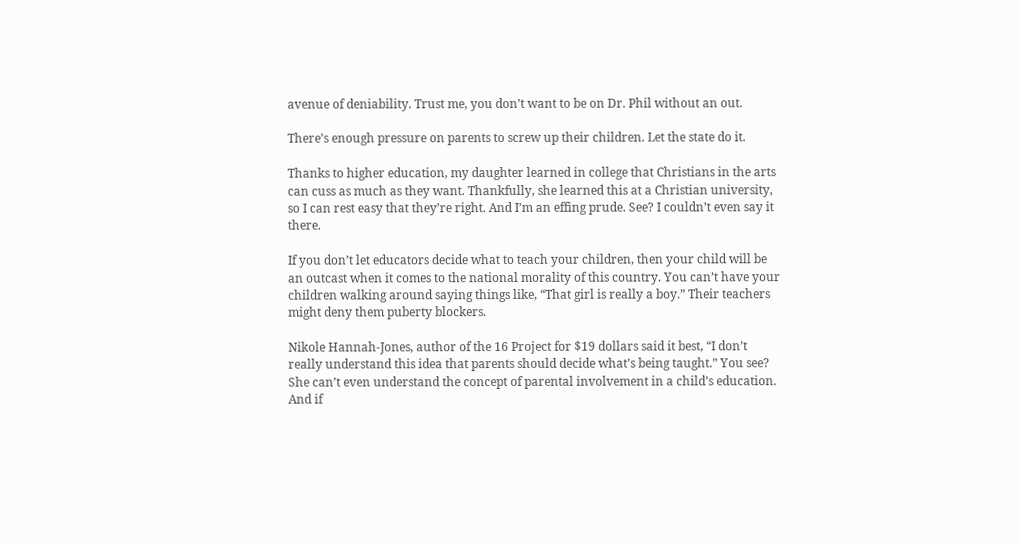avenue of deniability. Trust me, you don’t want to be on Dr. Phil without an out.

There’s enough pressure on parents to screw up their children. Let the state do it.

Thanks to higher education, my daughter learned in college that Christians in the arts can cuss as much as they want. Thankfully, she learned this at a Christian university, so I can rest easy that they’re right. And I’m an effing prude. See? I couldn’t even say it there.

If you don’t let educators decide what to teach your children, then your child will be an outcast when it comes to the national morality of this country. You can’t have your children walking around saying things like, “That girl is really a boy.” Their teachers might deny them puberty blockers.

Nikole Hannah-Jones, author of the 16 Project for $19 dollars said it best, “I don’t really understand this idea that parents should decide what’s being taught.” You see? She can’t even understand the concept of parental involvement in a child’s education. And if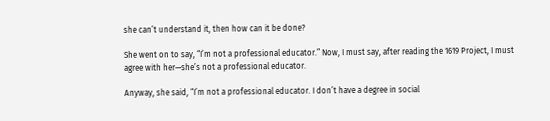she can’t understand it, then how can it be done?

She went on to say, “I’m not a professional educator.” Now, I must say, after reading the 1619 Project, I must agree with her—she’s not a professional educator.

Anyway, she said, “I’m not a professional educator. I don’t have a degree in social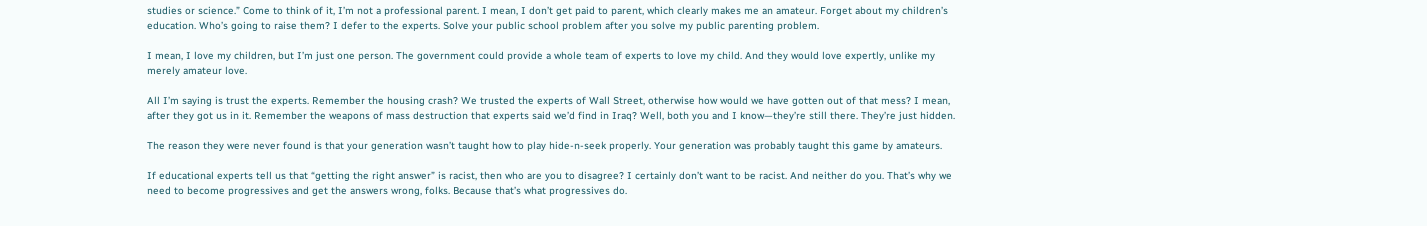studies or science.” Come to think of it, I’m not a professional parent. I mean, I don’t get paid to parent, which clearly makes me an amateur. Forget about my children’s education. Who’s going to raise them? I defer to the experts. Solve your public school problem after you solve my public parenting problem.

I mean, I love my children, but I’m just one person. The government could provide a whole team of experts to love my child. And they would love expertly, unlike my merely amateur love.

All I’m saying is trust the experts. Remember the housing crash? We trusted the experts of Wall Street, otherwise how would we have gotten out of that mess? I mean, after they got us in it. Remember the weapons of mass destruction that experts said we’d find in Iraq? Well, both you and I know—they’re still there. They’re just hidden.

The reason they were never found is that your generation wasn’t taught how to play hide-n-seek properly. Your generation was probably taught this game by amateurs.

If educational experts tell us that “getting the right answer” is racist, then who are you to disagree? I certainly don’t want to be racist. And neither do you. That’s why we need to become progressives and get the answers wrong, folks. Because that’s what progressives do.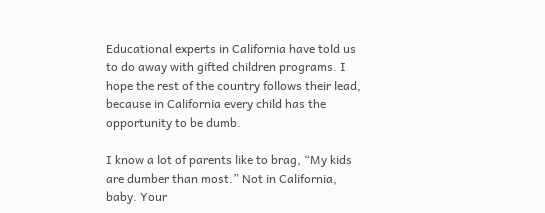Educational experts in California have told us to do away with gifted children programs. I hope the rest of the country follows their lead, because in California every child has the opportunity to be dumb.

I know a lot of parents like to brag, “My kids are dumber than most.” Not in California, baby. Your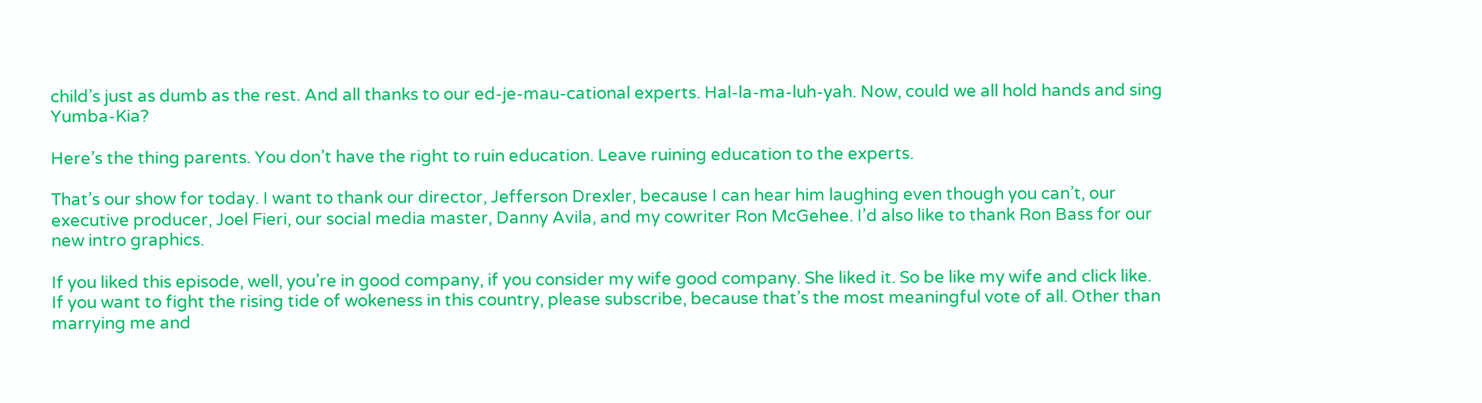child’s just as dumb as the rest. And all thanks to our ed-je-mau-cational experts. Hal-la-ma-luh-yah. Now, could we all hold hands and sing Yumba-Kia?

Here’s the thing parents. You don’t have the right to ruin education. Leave ruining education to the experts.

That’s our show for today. I want to thank our director, Jefferson Drexler, because I can hear him laughing even though you can’t, our executive producer, Joel Fieri, our social media master, Danny Avila, and my cowriter Ron McGehee. I’d also like to thank Ron Bass for our new intro graphics.

If you liked this episode, well, you’re in good company, if you consider my wife good company. She liked it. So be like my wife and click like. If you want to fight the rising tide of wokeness in this country, please subscribe, because that’s the most meaningful vote of all. Other than marrying me and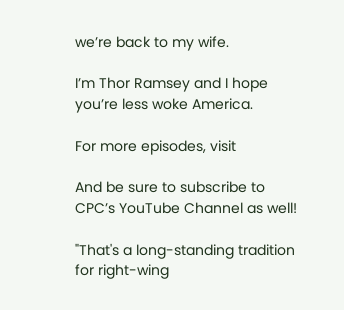we’re back to my wife.

I’m Thor Ramsey and I hope you’re less woke America.

For more episodes, visit

And be sure to subscribe to CPC’s YouTube Channel as well!

"That's a long-standing tradition for right-wing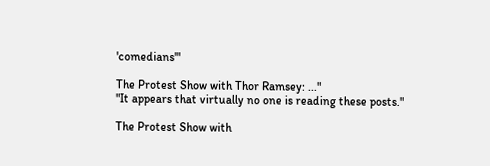'comedians'"

The Protest Show with Thor Ramsey: ..."
"It appears that virtually no one is reading these posts."

The Protest Show with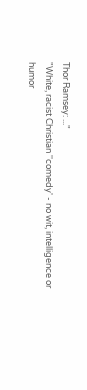Thor Ramsey: ..."
"White, racist Christian ''comedy' - no wit, intelligence or humor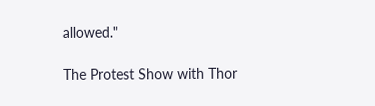allowed."

The Protest Show with Thor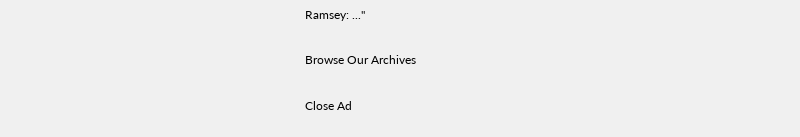Ramsey: ..."

Browse Our Archives

Close Ad